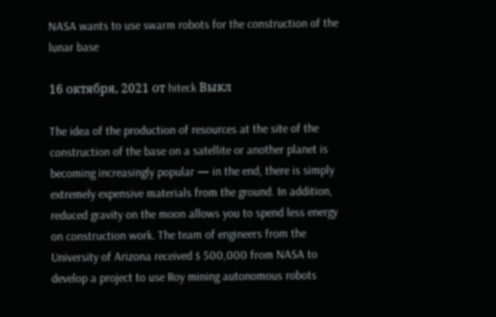NASA wants to use swarm robots for the construction of the lunar base

16 октября, 2021 от hiteck Выкл

The idea of the production of resources at the site of the construction of the base on a satellite or another planet is becoming increasingly popular — in the end, there is simply extremely expensive materials from the ground. In addition, reduced gravity on the moon allows you to spend less energy on construction work. The team of engineers from the University of Arizona received $ 500,000 from NASA to develop a project to use Roy mining autonomous robots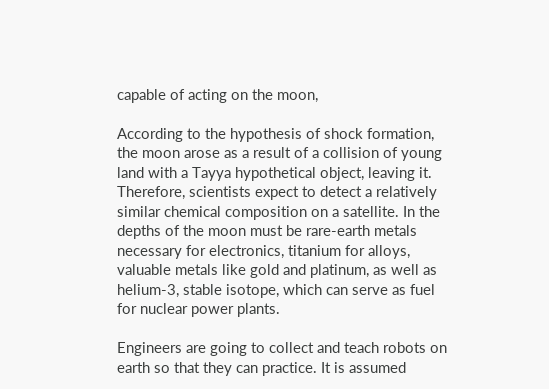capable of acting on the moon,

According to the hypothesis of shock formation, the moon arose as a result of a collision of young land with a Tayya hypothetical object, leaving it. Therefore, scientists expect to detect a relatively similar chemical composition on a satellite. In the depths of the moon must be rare-earth metals necessary for electronics, titanium for alloys, valuable metals like gold and platinum, as well as helium-3, stable isotope, which can serve as fuel for nuclear power plants.

Engineers are going to collect and teach robots on earth so that they can practice. It is assumed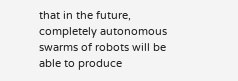that in the future, completely autonomous swarms of robots will be able to produce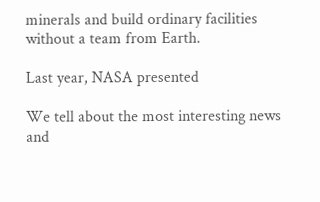minerals and build ordinary facilities without a team from Earth.

Last year, NASA presented

We tell about the most interesting news and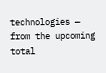technologies — from the upcoming total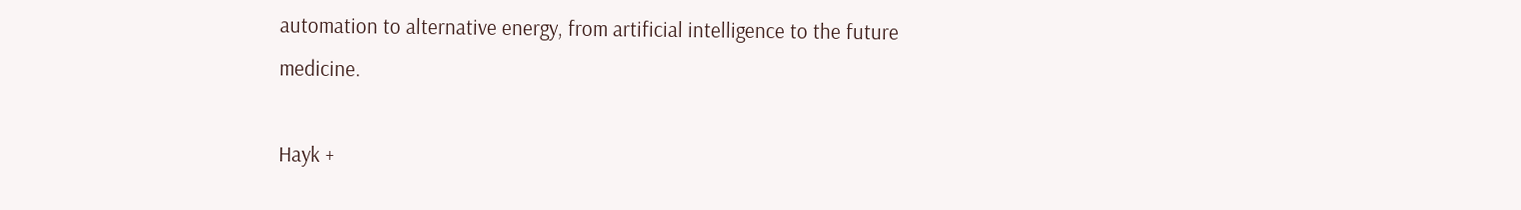automation to alternative energy, from artificial intelligence to the future medicine.

Hayk +